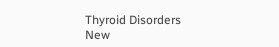Thyroid Disorders
New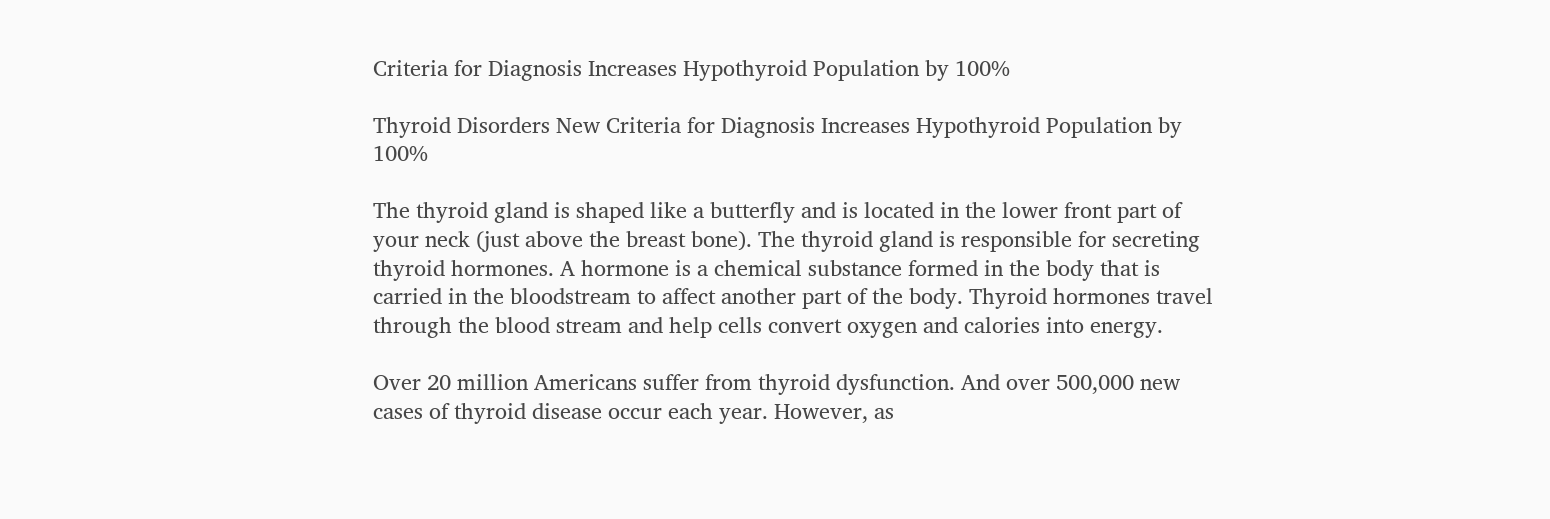Criteria for Diagnosis Increases Hypothyroid Population by 100%

Thyroid Disorders New Criteria for Diagnosis Increases Hypothyroid Population by 100%

The thyroid gland is shaped like a butterfly and is located in the lower front part of your neck (just above the breast bone). The thyroid gland is responsible for secreting thyroid hormones. A hormone is a chemical substance formed in the body that is carried in the bloodstream to affect another part of the body. Thyroid hormones travel through the blood stream and help cells convert oxygen and calories into energy.

Over 20 million Americans suffer from thyroid dysfunction. And over 500,000 new cases of thyroid disease occur each year. However, as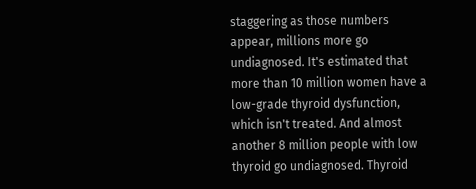staggering as those numbers appear, millions more go undiagnosed. It's estimated that more than 10 million women have a low-grade thyroid dysfunction, which isn't treated. And almost another 8 million people with low thyroid go undiagnosed. Thyroid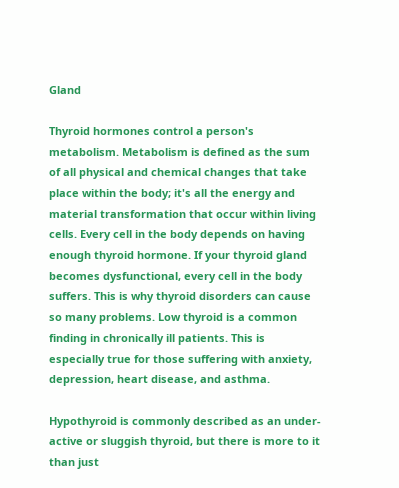Gland

Thyroid hormones control a person's metabolism. Metabolism is defined as the sum of all physical and chemical changes that take place within the body; it's all the energy and material transformation that occur within living cells. Every cell in the body depends on having enough thyroid hormone. If your thyroid gland becomes dysfunctional, every cell in the body suffers. This is why thyroid disorders can cause so many problems. Low thyroid is a common finding in chronically ill patients. This is especially true for those suffering with anxiety, depression, heart disease, and asthma.

Hypothyroid is commonly described as an under-active or sluggish thyroid, but there is more to it than just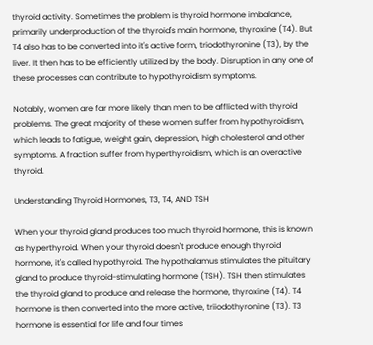thyroid activity. Sometimes the problem is thyroid hormone imbalance, primarily underproduction of the thyroid's main hormone, thyroxine (T4). But T4 also has to be converted into it's active form, triodothyronine (T3), by the liver. It then has to be efficiently utilized by the body. Disruption in any one of these processes can contribute to hypothyroidism symptoms.

Notably, women are far more likely than men to be afflicted with thyroid problems. The great majority of these women suffer from hypothyroidism, which leads to fatigue, weight gain, depression, high cholesterol and other symptoms. A fraction suffer from hyperthyroidism, which is an overactive thyroid.

Understanding Thyroid Hormones, T3, T4, AND TSH

When your thyroid gland produces too much thyroid hormone, this is known as hyperthyroid. When your thyroid doesn't produce enough thyroid hormone, it's called hypothyroid. The hypothalamus stimulates the pituitary gland to produce thyroid-stimulating hormone (TSH). TSH then stimulates the thyroid gland to produce and release the hormone, thyroxine (T4). T4 hormone is then converted into the more active, triiodothyronine (T3). T3 hormone is essential for life and four times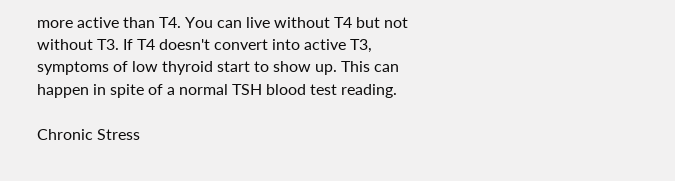more active than T4. You can live without T4 but not without T3. If T4 doesn't convert into active T3, symptoms of low thyroid start to show up. This can happen in spite of a normal TSH blood test reading.

Chronic Stress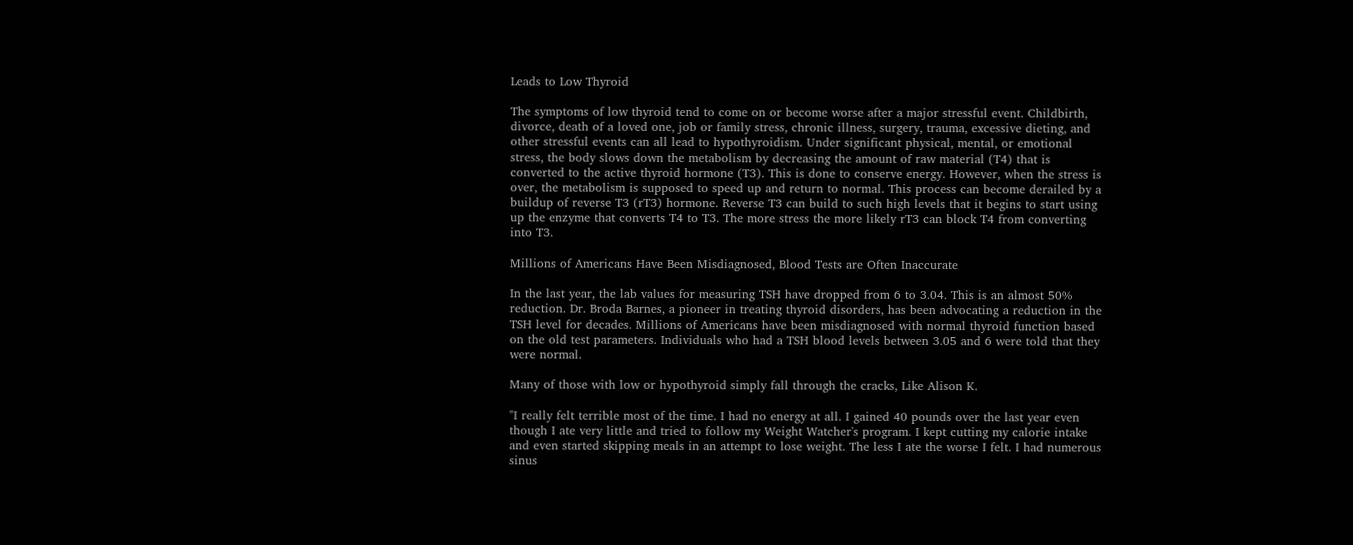Leads to Low Thyroid

The symptoms of low thyroid tend to come on or become worse after a major stressful event. Childbirth, divorce, death of a loved one, job or family stress, chronic illness, surgery, trauma, excessive dieting, and other stressful events can all lead to hypothyroidism. Under significant physical, mental, or emotional stress, the body slows down the metabolism by decreasing the amount of raw material (T4) that is converted to the active thyroid hormone (T3). This is done to conserve energy. However, when the stress is over, the metabolism is supposed to speed up and return to normal. This process can become derailed by a buildup of reverse T3 (rT3) hormone. Reverse T3 can build to such high levels that it begins to start using up the enzyme that converts T4 to T3. The more stress the more likely rT3 can block T4 from converting into T3.

Millions of Americans Have Been Misdiagnosed, Blood Tests are Often Inaccurate

In the last year, the lab values for measuring TSH have dropped from 6 to 3.04. This is an almost 50% reduction. Dr. Broda Barnes, a pioneer in treating thyroid disorders, has been advocating a reduction in the TSH level for decades. Millions of Americans have been misdiagnosed with normal thyroid function based on the old test parameters. Individuals who had a TSH blood levels between 3.05 and 6 were told that they were normal.

Many of those with low or hypothyroid simply fall through the cracks, Like Alison K.

"I really felt terrible most of the time. I had no energy at all. I gained 40 pounds over the last year even though I ate very little and tried to follow my Weight Watcher's program. I kept cutting my calorie intake and even started skipping meals in an attempt to lose weight. The less I ate the worse I felt. I had numerous sinus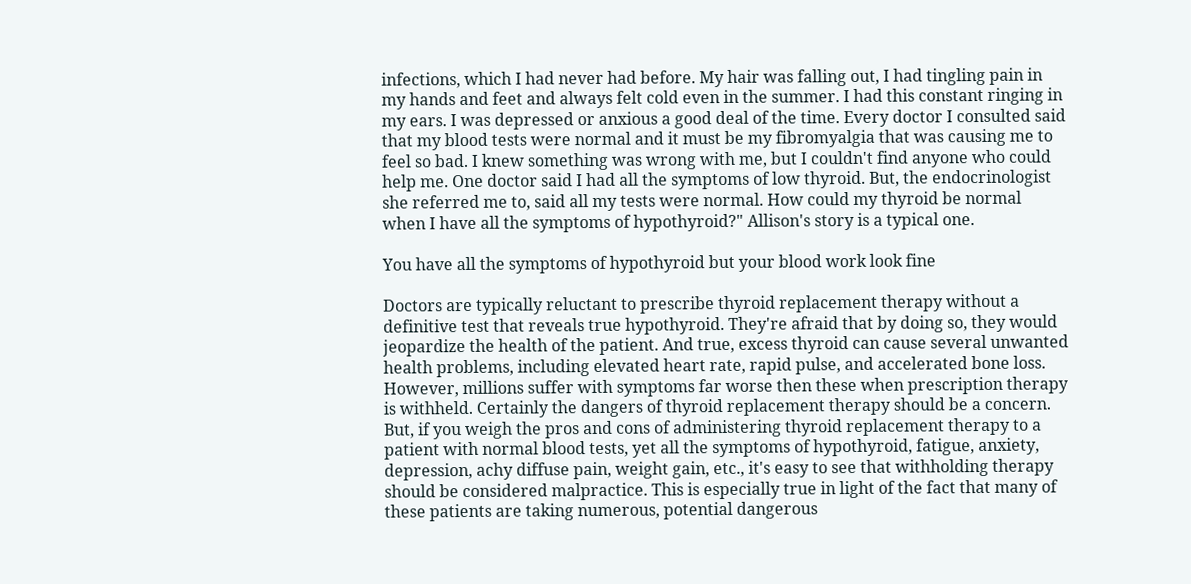infections, which I had never had before. My hair was falling out, I had tingling pain in my hands and feet and always felt cold even in the summer. I had this constant ringing in my ears. I was depressed or anxious a good deal of the time. Every doctor I consulted said that my blood tests were normal and it must be my fibromyalgia that was causing me to feel so bad. I knew something was wrong with me, but I couldn't find anyone who could help me. One doctor said I had all the symptoms of low thyroid. But, the endocrinologist she referred me to, said all my tests were normal. How could my thyroid be normal when I have all the symptoms of hypothyroid?" Allison's story is a typical one.

You have all the symptoms of hypothyroid but your blood work look fine

Doctors are typically reluctant to prescribe thyroid replacement therapy without a definitive test that reveals true hypothyroid. They're afraid that by doing so, they would jeopardize the health of the patient. And true, excess thyroid can cause several unwanted health problems, including elevated heart rate, rapid pulse, and accelerated bone loss. However, millions suffer with symptoms far worse then these when prescription therapy is withheld. Certainly the dangers of thyroid replacement therapy should be a concern. But, if you weigh the pros and cons of administering thyroid replacement therapy to a patient with normal blood tests, yet all the symptoms of hypothyroid, fatigue, anxiety, depression, achy diffuse pain, weight gain, etc., it's easy to see that withholding therapy should be considered malpractice. This is especially true in light of the fact that many of these patients are taking numerous, potential dangerous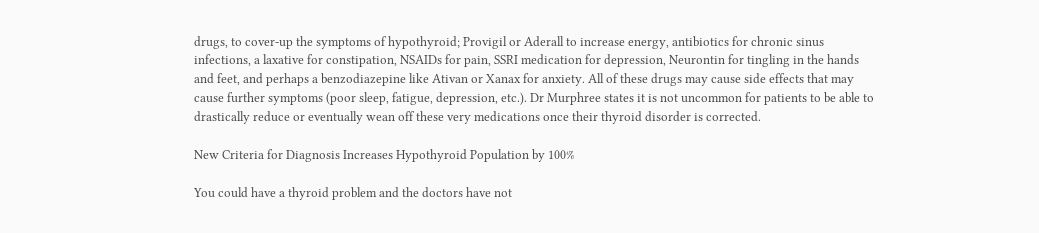drugs, to cover-up the symptoms of hypothyroid; Provigil or Aderall to increase energy, antibiotics for chronic sinus infections, a laxative for constipation, NSAIDs for pain, SSRI medication for depression, Neurontin for tingling in the hands and feet, and perhaps a benzodiazepine like Ativan or Xanax for anxiety. All of these drugs may cause side effects that may cause further symptoms (poor sleep, fatigue, depression, etc.). Dr Murphree states it is not uncommon for patients to be able to drastically reduce or eventually wean off these very medications once their thyroid disorder is corrected.

New Criteria for Diagnosis Increases Hypothyroid Population by 100%

You could have a thyroid problem and the doctors have not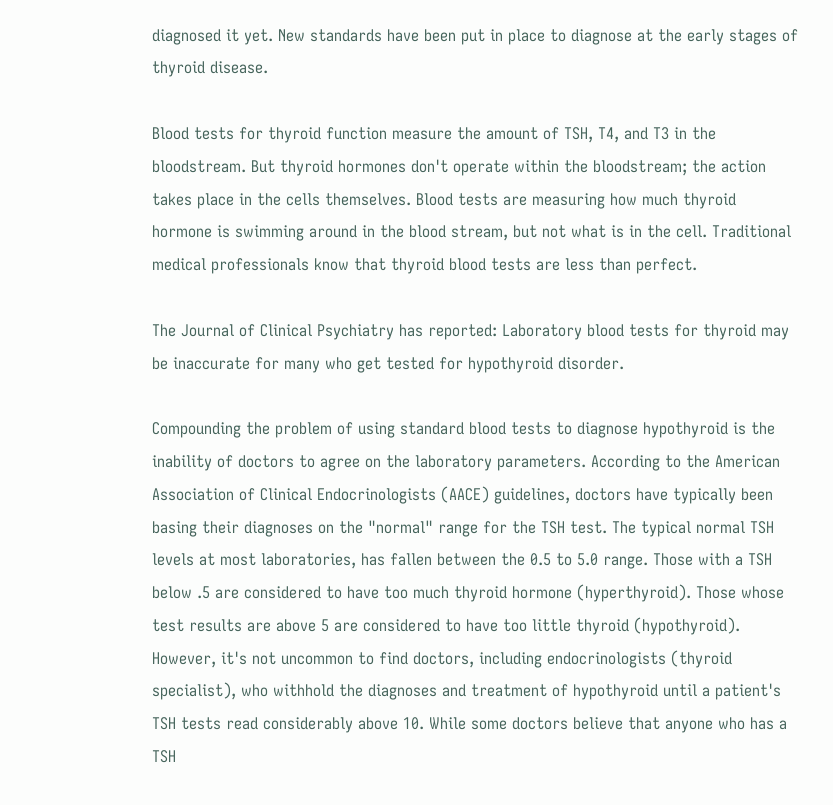diagnosed it yet. New standards have been put in place to diagnose at the early stages of thyroid disease.

Blood tests for thyroid function measure the amount of TSH, T4, and T3 in the bloodstream. But thyroid hormones don't operate within the bloodstream; the action takes place in the cells themselves. Blood tests are measuring how much thyroid hormone is swimming around in the blood stream, but not what is in the cell. Traditional medical professionals know that thyroid blood tests are less than perfect.

The Journal of Clinical Psychiatry has reported: Laboratory blood tests for thyroid may be inaccurate for many who get tested for hypothyroid disorder.

Compounding the problem of using standard blood tests to diagnose hypothyroid is the inability of doctors to agree on the laboratory parameters. According to the American Association of Clinical Endocrinologists (AACE) guidelines, doctors have typically been basing their diagnoses on the "normal" range for the TSH test. The typical normal TSH levels at most laboratories, has fallen between the 0.5 to 5.0 range. Those with a TSH below .5 are considered to have too much thyroid hormone (hyperthyroid). Those whose test results are above 5 are considered to have too little thyroid (hypothyroid). However, it's not uncommon to find doctors, including endocrinologists (thyroid specialist), who withhold the diagnoses and treatment of hypothyroid until a patient's TSH tests read considerably above 10. While some doctors believe that anyone who has a TSH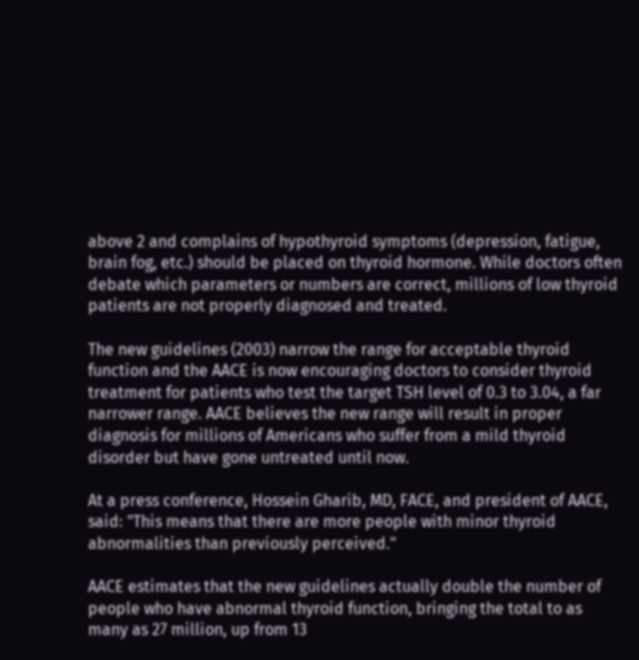above 2 and complains of hypothyroid symptoms (depression, fatigue, brain fog, etc.) should be placed on thyroid hormone. While doctors often debate which parameters or numbers are correct, millions of low thyroid patients are not properly diagnosed and treated.

The new guidelines (2003) narrow the range for acceptable thyroid function and the AACE is now encouraging doctors to consider thyroid treatment for patients who test the target TSH level of 0.3 to 3.04, a far narrower range. AACE believes the new range will result in proper diagnosis for millions of Americans who suffer from a mild thyroid disorder but have gone untreated until now.

At a press conference, Hossein Gharib, MD, FACE, and president of AACE, said: "This means that there are more people with minor thyroid abnormalities than previously perceived."

AACE estimates that the new guidelines actually double the number of people who have abnormal thyroid function, bringing the total to as many as 27 million, up from 13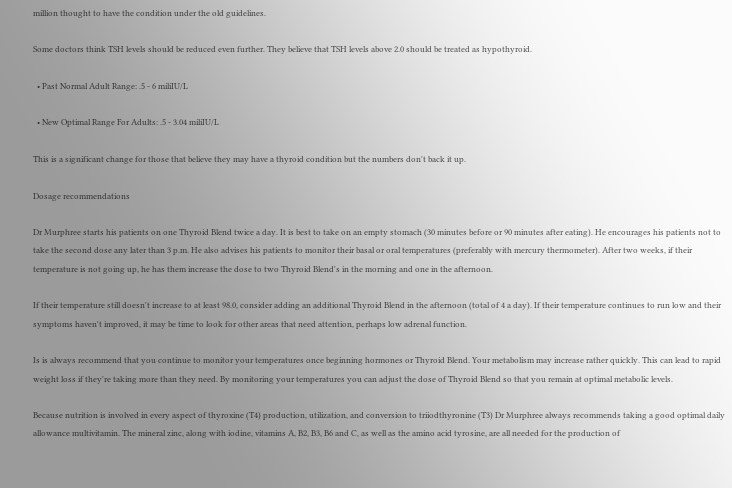million thought to have the condition under the old guidelines.

Some doctors think TSH levels should be reduced even further. They believe that TSH levels above 2.0 should be treated as hypothyroid.

  • Past Normal Adult Range: .5 - 6 miliIU/L

  • New Optimal Range For Adults: .5 - 3.04 miliIU/L

This is a significant change for those that believe they may have a thyroid condition but the numbers don't back it up.

Dosage recommendations

Dr Murphree starts his patients on one Thyroid Blend twice a day. It is best to take on an empty stomach (30 minutes before or 90 minutes after eating). He encourages his patients not to take the second dose any later than 3 p.m. He also advises his patients to monitor their basal or oral temperatures (preferably with mercury thermometer). After two weeks, if their temperature is not going up, he has them increase the dose to two Thyroid Blend's in the morning and one in the afternoon.

If their temperature still doesn't increase to at least 98.0, consider adding an additional Thyroid Blend in the afternoon (total of 4 a day). If their temperature continues to run low and their symptoms haven't improved, it may be time to look for other areas that need attention, perhaps low adrenal function.

Is is always recommend that you continue to monitor your temperatures once beginning hormones or Thyroid Blend. Your metabolism may increase rather quickly. This can lead to rapid weight loss if they're taking more than they need. By monitoring your temperatures you can adjust the dose of Thyroid Blend so that you remain at optimal metabolic levels.

Because nutrition is involved in every aspect of thyroxine (T4) production, utilization, and conversion to triiodthyronine (T3) Dr Murphree always recommends taking a good optimal daily allowance multivitamin. The mineral zinc, along with iodine, vitamins A, B2, B3, B6 and C, as well as the amino acid tyrosine, are all needed for the production of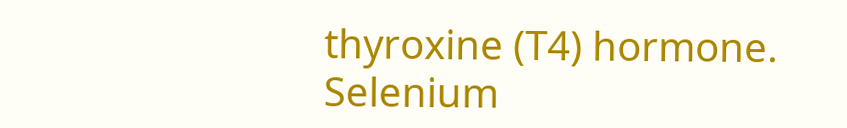thyroxine (T4) hormone. Selenium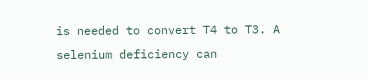is needed to convert T4 to T3. A selenium deficiency can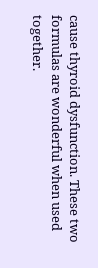cause thyroid dysfunction. These two formulas are wonderful when used together.